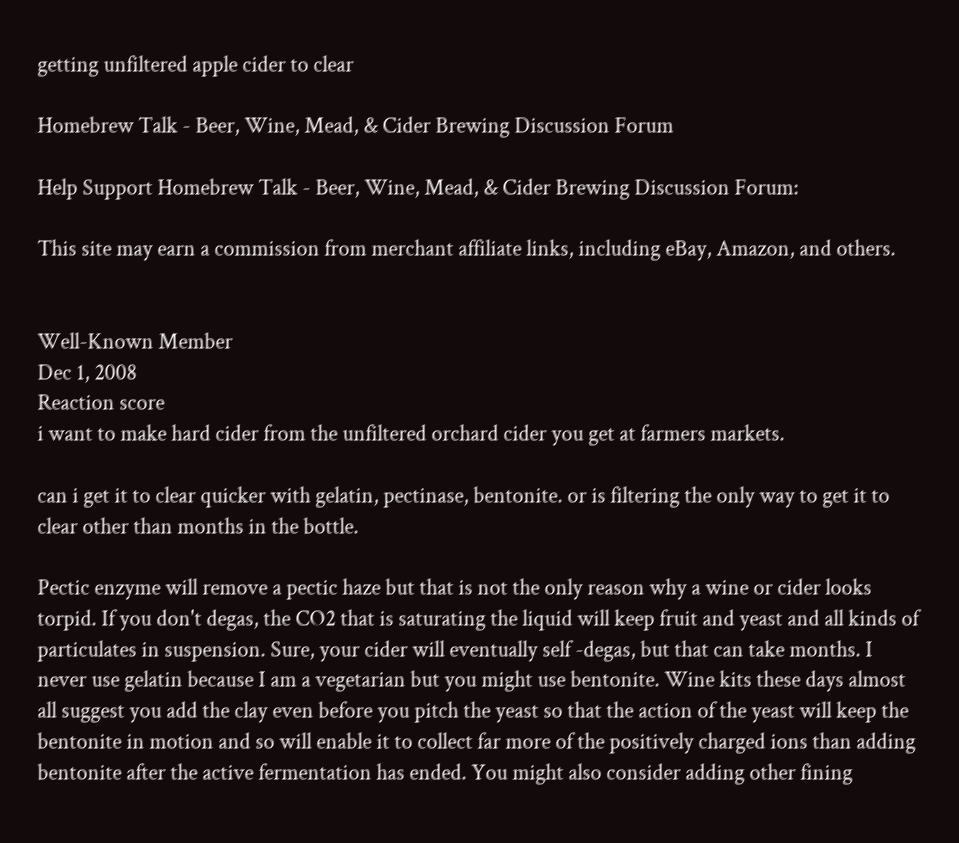getting unfiltered apple cider to clear

Homebrew Talk - Beer, Wine, Mead, & Cider Brewing Discussion Forum

Help Support Homebrew Talk - Beer, Wine, Mead, & Cider Brewing Discussion Forum:

This site may earn a commission from merchant affiliate links, including eBay, Amazon, and others.


Well-Known Member
Dec 1, 2008
Reaction score
i want to make hard cider from the unfiltered orchard cider you get at farmers markets.

can i get it to clear quicker with gelatin, pectinase, bentonite. or is filtering the only way to get it to clear other than months in the bottle.

Pectic enzyme will remove a pectic haze but that is not the only reason why a wine or cider looks torpid. If you don't degas, the CO2 that is saturating the liquid will keep fruit and yeast and all kinds of particulates in suspension. Sure, your cider will eventually self -degas, but that can take months. I never use gelatin because I am a vegetarian but you might use bentonite. Wine kits these days almost all suggest you add the clay even before you pitch the yeast so that the action of the yeast will keep the bentonite in motion and so will enable it to collect far more of the positively charged ions than adding bentonite after the active fermentation has ended. You might also consider adding other fining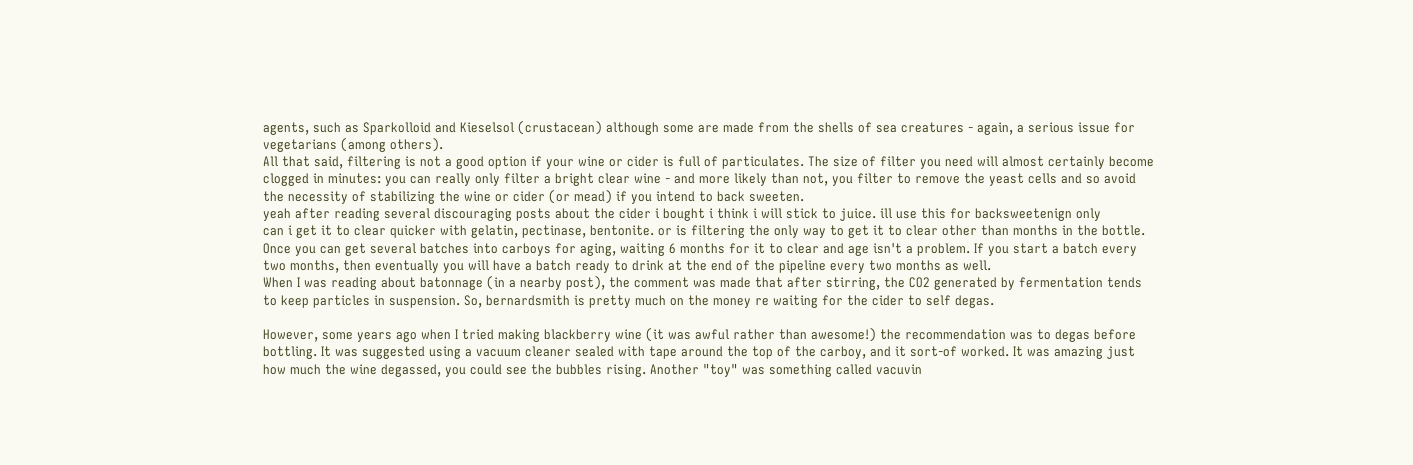agents, such as Sparkolloid and Kieselsol (crustacean) although some are made from the shells of sea creatures - again, a serious issue for vegetarians (among others).
All that said, filtering is not a good option if your wine or cider is full of particulates. The size of filter you need will almost certainly become clogged in minutes: you can really only filter a bright clear wine - and more likely than not, you filter to remove the yeast cells and so avoid the necessity of stabilizing the wine or cider (or mead) if you intend to back sweeten.
yeah after reading several discouraging posts about the cider i bought i think i will stick to juice. ill use this for backsweetenign only
can i get it to clear quicker with gelatin, pectinase, bentonite. or is filtering the only way to get it to clear other than months in the bottle.
Once you can get several batches into carboys for aging, waiting 6 months for it to clear and age isn't a problem. If you start a batch every two months, then eventually you will have a batch ready to drink at the end of the pipeline every two months as well.
When I was reading about batonnage (in a nearby post), the comment was made that after stirring, the CO2 generated by fermentation tends to keep particles in suspension. So, bernardsmith is pretty much on the money re waiting for the cider to self degas.

However, some years ago when I tried making blackberry wine (it was awful rather than awesome!) the recommendation was to degas before bottling. It was suggested using a vacuum cleaner sealed with tape around the top of the carboy, and it sort-of worked. It was amazing just how much the wine degassed, you could see the bubbles rising. Another "toy" was something called vacuvin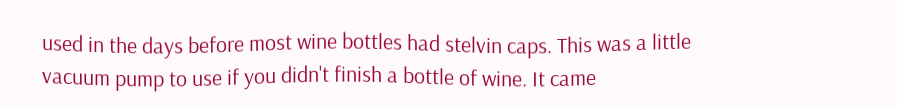used in the days before most wine bottles had stelvin caps. This was a little vacuum pump to use if you didn't finish a bottle of wine. It came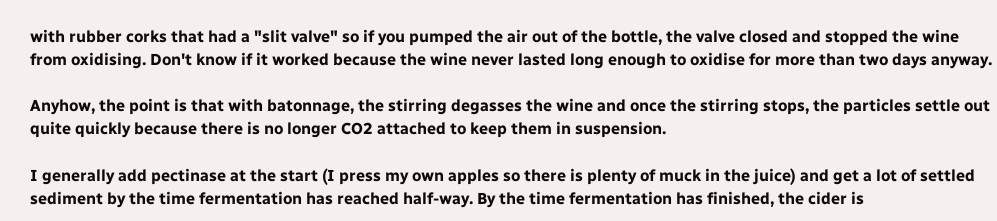with rubber corks that had a "slit valve" so if you pumped the air out of the bottle, the valve closed and stopped the wine from oxidising. Don't know if it worked because the wine never lasted long enough to oxidise for more than two days anyway.

Anyhow, the point is that with batonnage, the stirring degasses the wine and once the stirring stops, the particles settle out quite quickly because there is no longer CO2 attached to keep them in suspension.

I generally add pectinase at the start (I press my own apples so there is plenty of muck in the juice) and get a lot of settled sediment by the time fermentation has reached half-way. By the time fermentation has finished, the cider is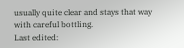usually quite clear and stays that way with careful bottling.
Last edited: